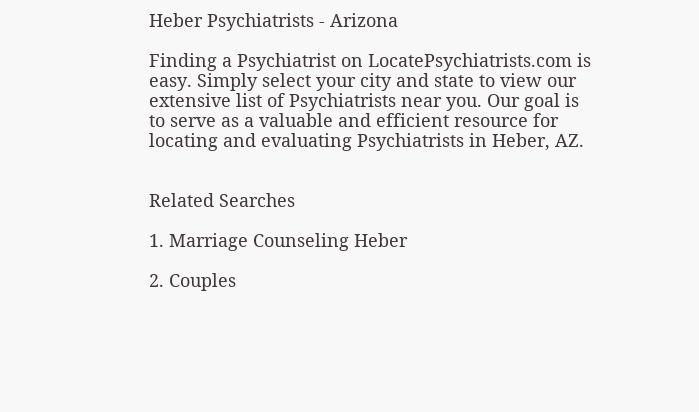Heber Psychiatrists - Arizona

Finding a Psychiatrist on LocatePsychiatrists.com is easy. Simply select your city and state to view our extensive list of Psychiatrists near you. Our goal is to serve as a valuable and efficient resource for locating and evaluating Psychiatrists in Heber, AZ.


Related Searches

1. Marriage Counseling Heber

2. Couples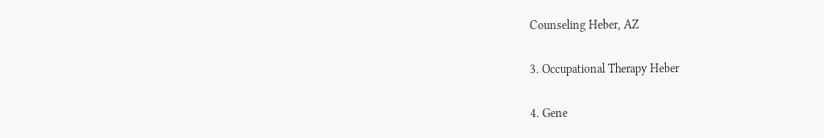Counseling Heber, AZ

3. Occupational Therapy Heber

4. Gene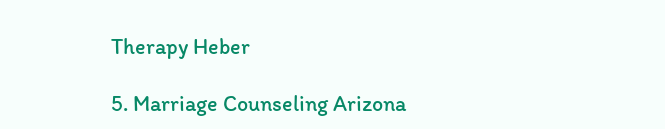Therapy Heber

5. Marriage Counseling Arizona